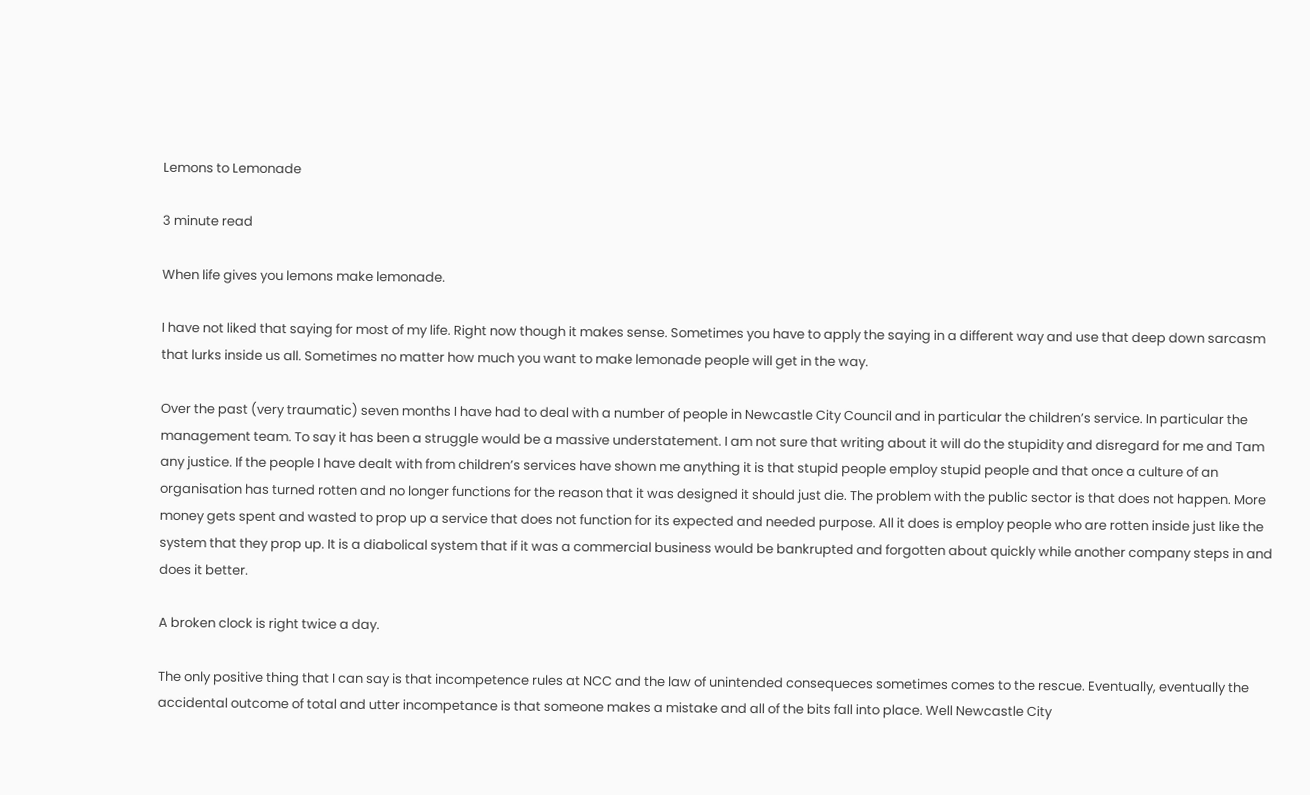Lemons to Lemonade

3 minute read

When life gives you lemons make lemonade.

I have not liked that saying for most of my life. Right now though it makes sense. Sometimes you have to apply the saying in a different way and use that deep down sarcasm that lurks inside us all. Sometimes no matter how much you want to make lemonade people will get in the way.

Over the past (very traumatic) seven months I have had to deal with a number of people in Newcastle City Council and in particular the children’s service. In particular the management team. To say it has been a struggle would be a massive understatement. I am not sure that writing about it will do the stupidity and disregard for me and Tam any justice. If the people I have dealt with from children’s services have shown me anything it is that stupid people employ stupid people and that once a culture of an organisation has turned rotten and no longer functions for the reason that it was designed it should just die. The problem with the public sector is that does not happen. More money gets spent and wasted to prop up a service that does not function for its expected and needed purpose. All it does is employ people who are rotten inside just like the system that they prop up. It is a diabolical system that if it was a commercial business would be bankrupted and forgotten about quickly while another company steps in and does it better.

A broken clock is right twice a day.

The only positive thing that I can say is that incompetence rules at NCC and the law of unintended consequeces sometimes comes to the rescue. Eventually, eventually the accidental outcome of total and utter incompetance is that someone makes a mistake and all of the bits fall into place. Well Newcastle City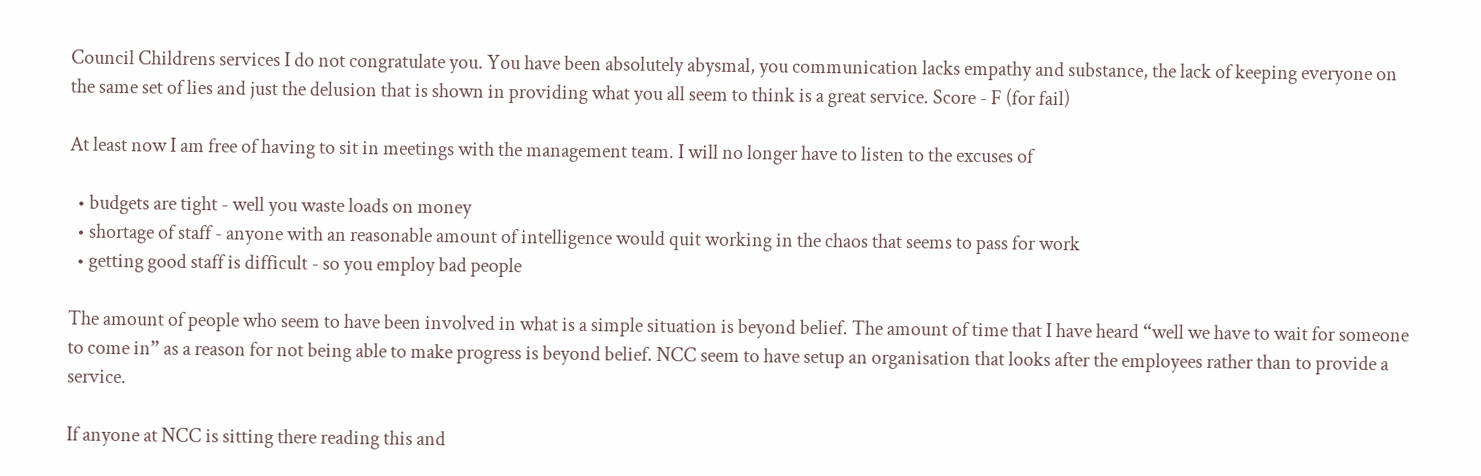Council Childrens services I do not congratulate you. You have been absolutely abysmal, you communication lacks empathy and substance, the lack of keeping everyone on the same set of lies and just the delusion that is shown in providing what you all seem to think is a great service. Score - F (for fail)

At least now I am free of having to sit in meetings with the management team. I will no longer have to listen to the excuses of

  • budgets are tight - well you waste loads on money
  • shortage of staff - anyone with an reasonable amount of intelligence would quit working in the chaos that seems to pass for work
  • getting good staff is difficult - so you employ bad people

The amount of people who seem to have been involved in what is a simple situation is beyond belief. The amount of time that I have heard “well we have to wait for someone to come in” as a reason for not being able to make progress is beyond belief. NCC seem to have setup an organisation that looks after the employees rather than to provide a service.

If anyone at NCC is sitting there reading this and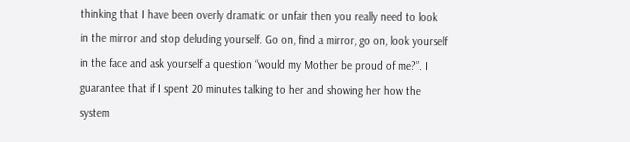thinking that I have been overly dramatic or unfair then you really need to look in the mirror and stop deluding yourself. Go on, find a mirror, go on, look yourself in the face and ask yourself a question “would my Mother be proud of me?”. I guarantee that if I spent 20 minutes talking to her and showing her how the system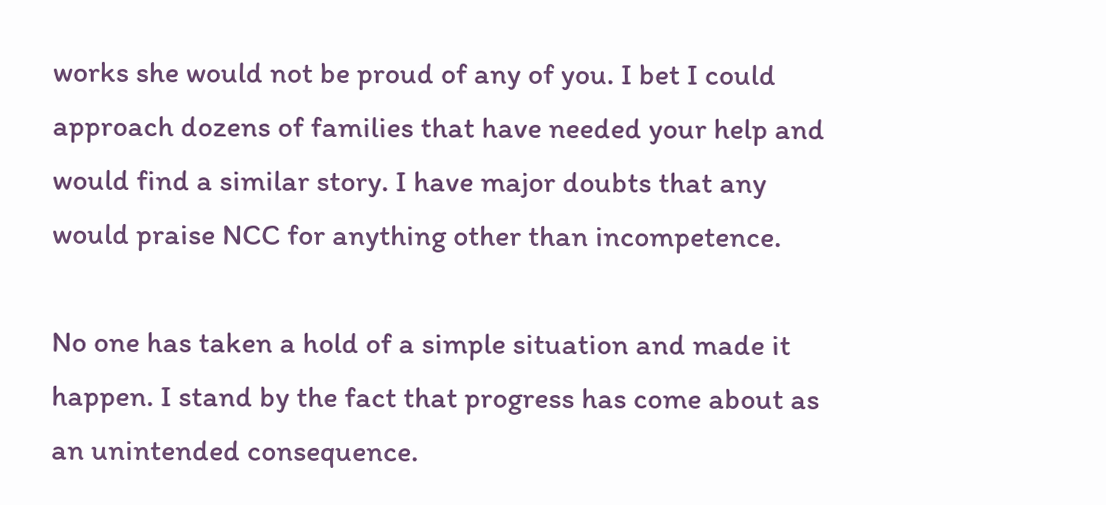works she would not be proud of any of you. I bet I could approach dozens of families that have needed your help and would find a similar story. I have major doubts that any would praise NCC for anything other than incompetence.

No one has taken a hold of a simple situation and made it happen. I stand by the fact that progress has come about as an unintended consequence.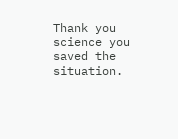Thank you science you saved the situation.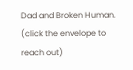Dad and Broken Human. (click the envelope to reach out)